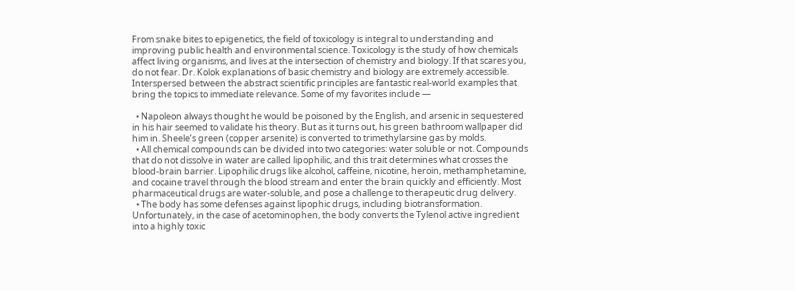From snake bites to epigenetics, the field of toxicology is integral to understanding and improving public health and environmental science. Toxicology is the study of how chemicals affect living organisms, and lives at the intersection of chemistry and biology. If that scares you, do not fear. Dr. Kolok explanations of basic chemistry and biology are extremely accessible. Interspersed between the abstract scientific principles are fantastic real-world examples that bring the topics to immediate relevance. Some of my favorites include —

  • Napoleon always thought he would be poisoned by the English, and arsenic in sequestered in his hair seemed to validate his theory. But as it turns out, his green bathroom wallpaper did him in. Sheele’s green (copper arsenite) is converted to trimethylarsine gas by molds.
  • All chemical compounds can be divided into two categories: water soluble or not. Compounds that do not dissolve in water are called lipophilic, and this trait determines what crosses the blood-brain barrier. Lipophilic drugs like alcohol, caffeine, nicotine, heroin, methamphetamine, and cocaine travel through the blood stream and enter the brain quickly and efficiently. Most pharmaceutical drugs are water-soluble, and pose a challenge to therapeutic drug delivery.
  • The body has some defenses against lipophic drugs, including biotransformation. Unfortunately, in the case of acetominophen, the body converts the Tylenol active ingredient into a highly toxic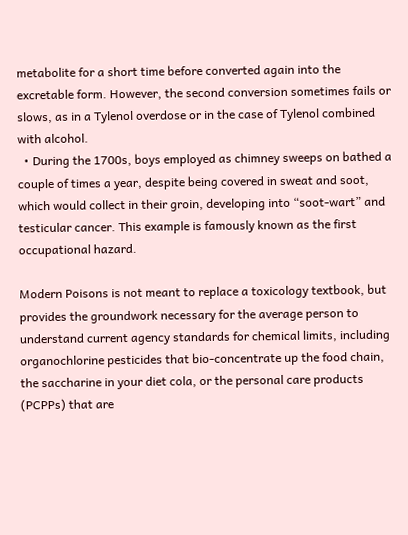metabolite for a short time before converted again into the excretable form. However, the second conversion sometimes fails or slows, as in a Tylenol overdose or in the case of Tylenol combined with alcohol.
  • During the 1700s, boys employed as chimney sweeps on bathed a couple of times a year, despite being covered in sweat and soot, which would collect in their groin, developing into “soot-wart” and testicular cancer. This example is famously known as the first occupational hazard.

Modern Poisons is not meant to replace a toxicology textbook, but provides the groundwork necessary for the average person to understand current agency standards for chemical limits, including organochlorine pesticides that bio-concentrate up the food chain, the saccharine in your diet cola, or the personal care products (PCPPs) that are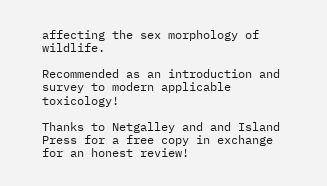affecting the sex morphology of wildlife.

Recommended as an introduction and survey to modern applicable toxicology!

Thanks to Netgalley and and Island Press for a free copy in exchange for an honest review!